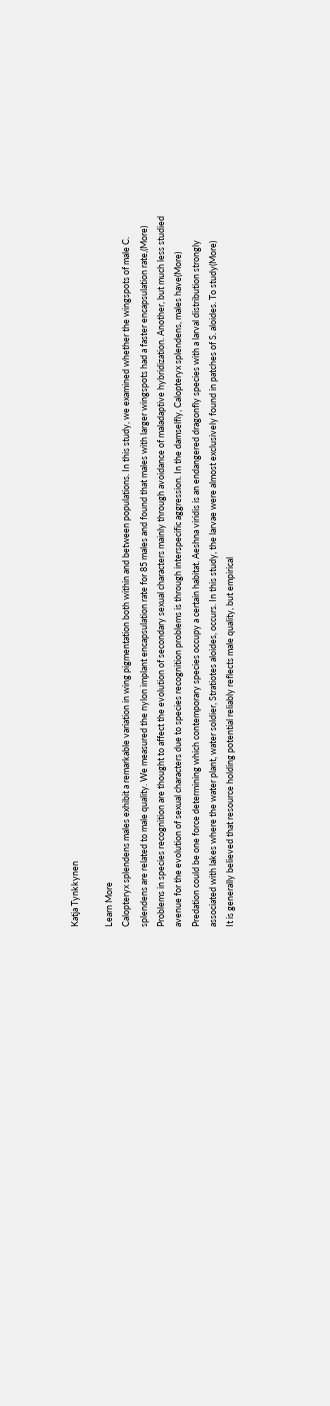Katja Tynkkynen

Learn More
Calopteryx splendens males exhibit a remarkable variation in wing pigmentation both within and between populations. In this study, we examined whether the wingspots of male C. splendens are related to male quality. We measured the nylon implant encapsulation rate for 85 males and found that males with larger wingspots had a faster encapsulation rate,(More)
Problems in species recognition are thought to affect the evolution of secondary sexual characters mainly through avoidance of maladaptive hybridization. Another, but much less studied avenue for the evolution of sexual characters due to species recognition problems is through interspecific aggression. In the damselfly, Calopteryx splendens, males have(More)
Predation could be one force determining which contemporary species occupy a certain habitat. Aeshna viridis is an endangered dragonfly species with a larval distribution strongly associated with lakes where the water plant, water soldier, Stratiotes aloides, occurs. In this study, the larvae were almost exclusively found in patches of S. aloides. To study(More)
It is generally believed that resource holding potential reliably reflects male quality, but empirical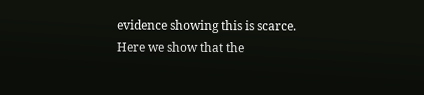evidence showing this is scarce. Here we show that the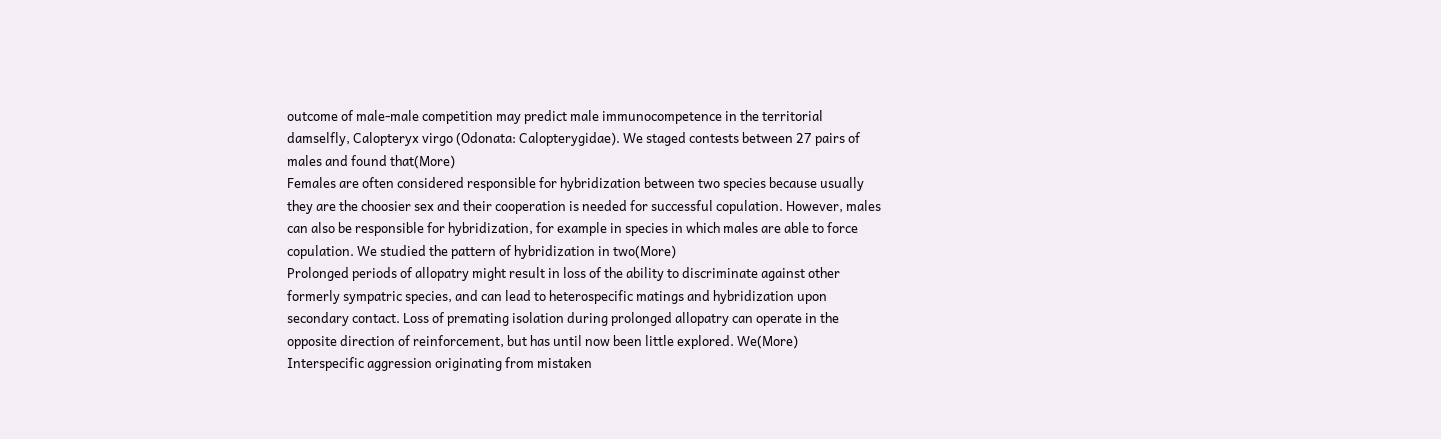outcome of male-male competition may predict male immunocompetence in the territorial damselfly, Calopteryx virgo (Odonata: Calopterygidae). We staged contests between 27 pairs of males and found that(More)
Females are often considered responsible for hybridization between two species because usually they are the choosier sex and their cooperation is needed for successful copulation. However, males can also be responsible for hybridization, for example in species in which males are able to force copulation. We studied the pattern of hybridization in two(More)
Prolonged periods of allopatry might result in loss of the ability to discriminate against other formerly sympatric species, and can lead to heterospecific matings and hybridization upon secondary contact. Loss of premating isolation during prolonged allopatry can operate in the opposite direction of reinforcement, but has until now been little explored. We(More)
Interspecific aggression originating from mistaken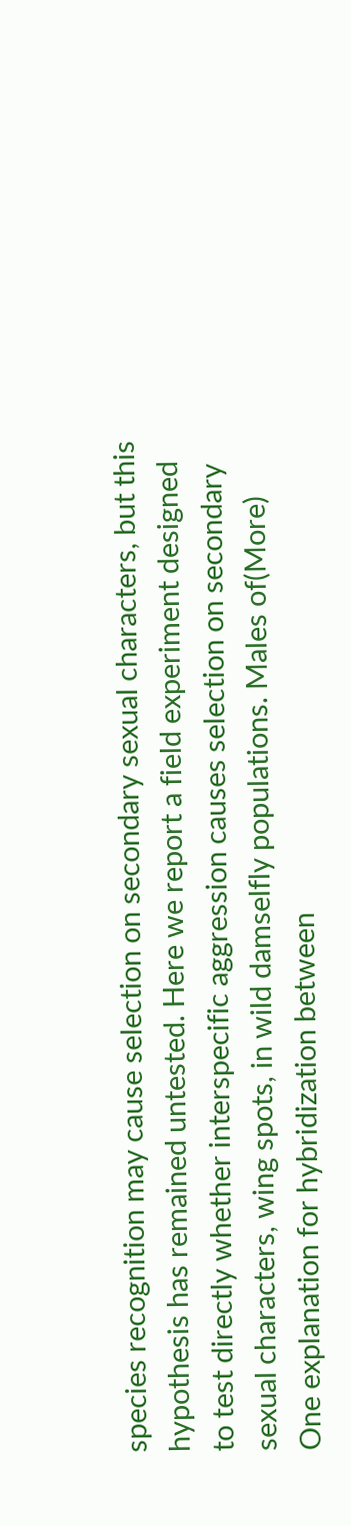species recognition may cause selection on secondary sexual characters, but this hypothesis has remained untested. Here we report a field experiment designed to test directly whether interspecific aggression causes selection on secondary sexual characters, wing spots, in wild damselfly populations. Males of(More)
One explanation for hybridization between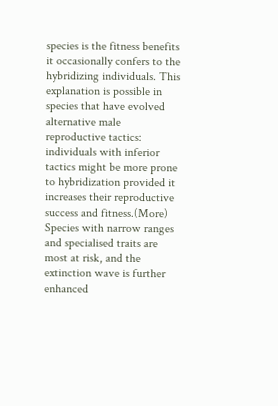species is the fitness benefits it occasionally confers to the hybridizing individuals. This explanation is possible in species that have evolved alternative male reproductive tactics: individuals with inferior tactics might be more prone to hybridization provided it increases their reproductive success and fitness.(More)
Species with narrow ranges and specialised traits are most at risk, and the extinction wave is further enhanced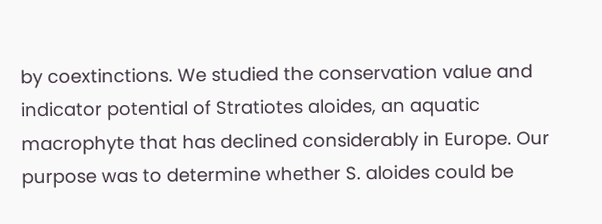by coextinctions. We studied the conservation value and indicator potential of Stratiotes aloides, an aquatic macrophyte that has declined considerably in Europe. Our purpose was to determine whether S. aloides could be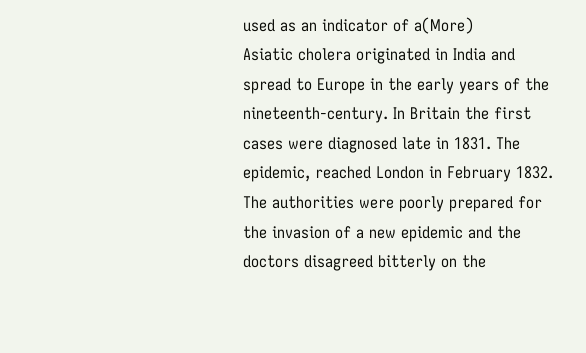used as an indicator of a(More)
Asiatic cholera originated in India and spread to Europe in the early years of the nineteenth-century. In Britain the first cases were diagnosed late in 1831. The epidemic, reached London in February 1832. The authorities were poorly prepared for the invasion of a new epidemic and the doctors disagreed bitterly on the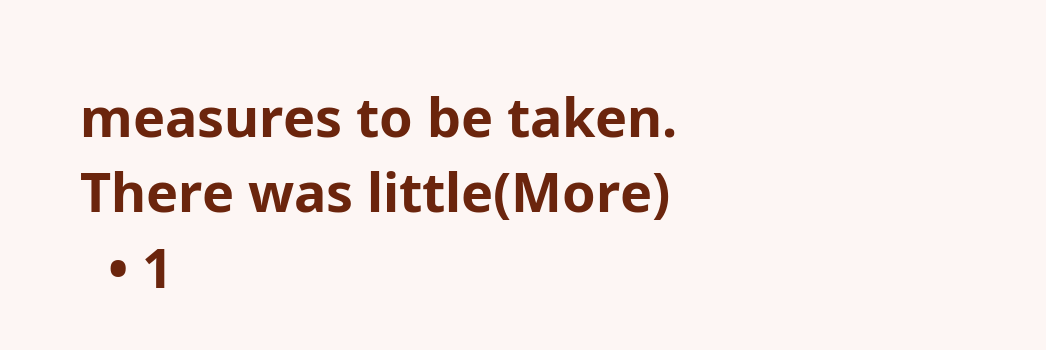measures to be taken. There was little(More)
  • 1